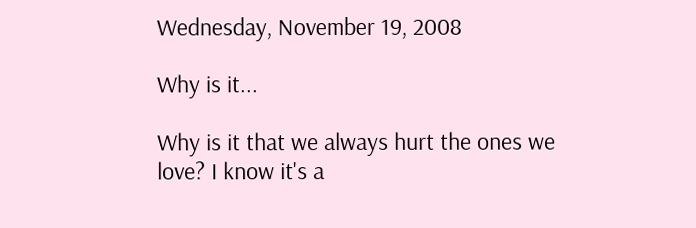Wednesday, November 19, 2008

Why is it...

Why is it that we always hurt the ones we love? I know it's a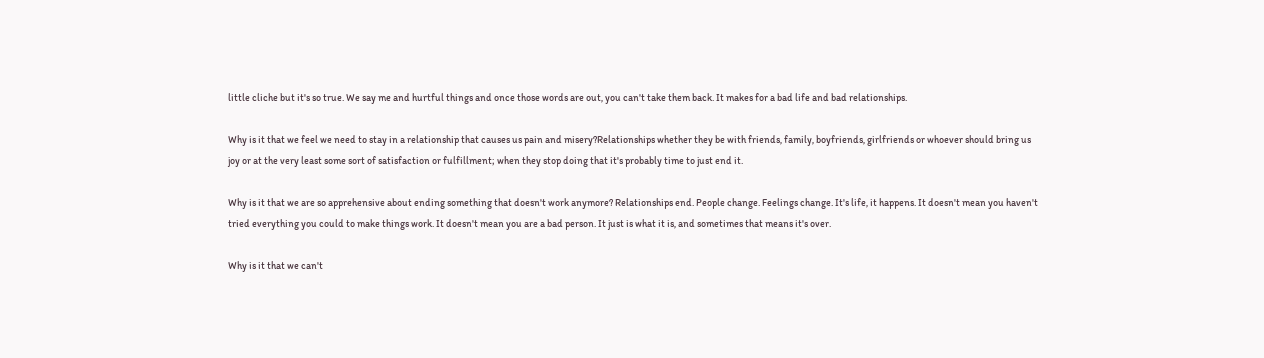little cliche but it's so true. We say me and hurtful things and once those words are out, you can't take them back. It makes for a bad life and bad relationships.

Why is it that we feel we need to stay in a relationship that causes us pain and misery?Relationships whether they be with friends, family, boyfriends, girlfriends or whoever should bring us joy or at the very least some sort of satisfaction or fulfillment; when they stop doing that it's probably time to just end it.

Why is it that we are so apprehensive about ending something that doesn't work anymore? Relationships end. People change. Feelings change. It's life, it happens. It doesn't mean you haven't tried everything you could to make things work. It doesn't mean you are a bad person. It just is what it is, and sometimes that means it's over.

Why is it that we can't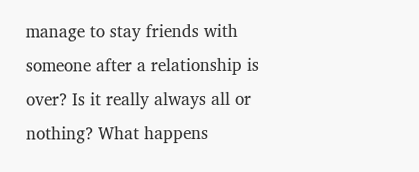manage to stay friends with someone after a relationship is over? Is it really always all or nothing? What happens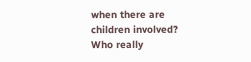when there are children involved? Who really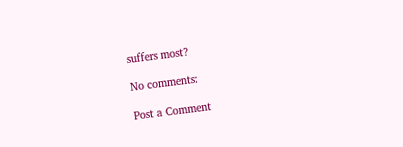suffers most?

No comments:

Post a Comment